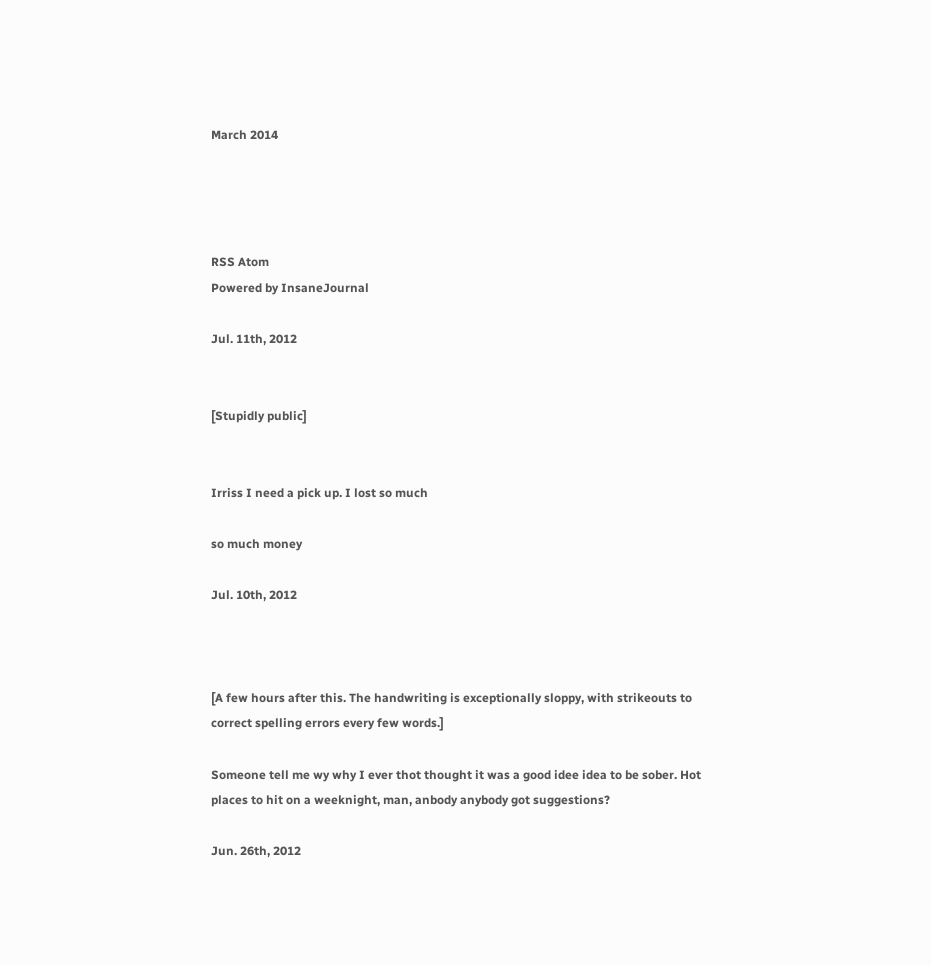March 2014




RSS Atom
Powered by InsaneJournal

Jul. 11th, 2012


[Stupidly public]


Irriss I need a pick up. I lost so much

so much money

Jul. 10th, 2012



[A few hours after this. The handwriting is exceptionally sloppy, with strikeouts to correct spelling errors every few words.]

Someone tell me wy why I ever thot thought it was a good idee idea to be sober. Hot places to hit on a weeknight, man, anbody anybody got suggestions?

Jun. 26th, 2012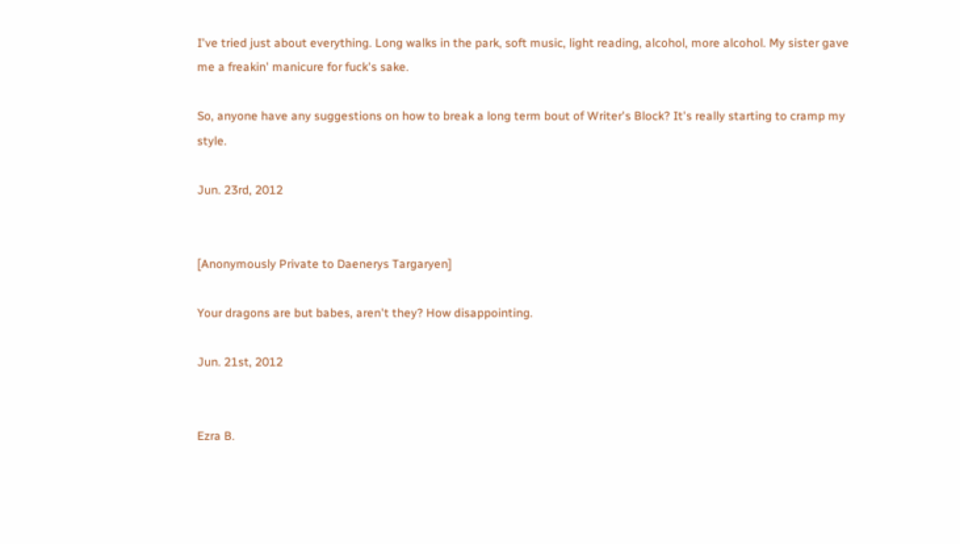I've tried just about everything. Long walks in the park, soft music, light reading, alcohol, more alcohol. My sister gave me a freakin' manicure for fuck's sake.

So, anyone have any suggestions on how to break a long term bout of Writer's Block? It's really starting to cramp my style.

Jun. 23rd, 2012


[Anonymously Private to Daenerys Targaryen]

Your dragons are but babes, aren't they? How disappointing.

Jun. 21st, 2012


Ezra B.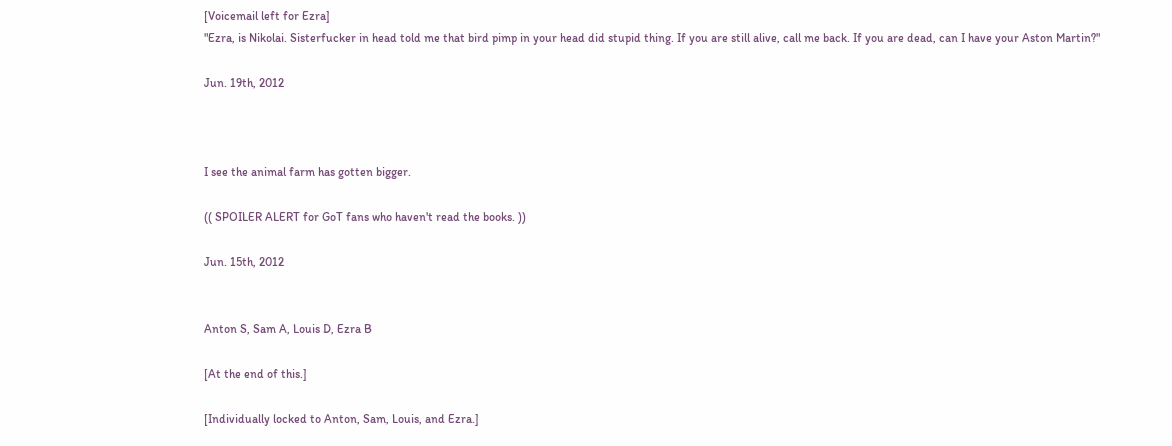[Voicemail left for Ezra]
"Ezra, is Nikolai. Sisterfucker in head told me that bird pimp in your head did stupid thing. If you are still alive, call me back. If you are dead, can I have your Aston Martin?"

Jun. 19th, 2012



I see the animal farm has gotten bigger.

(( SPOILER ALERT for GoT fans who haven't read the books. ))

Jun. 15th, 2012


Anton S, Sam A, Louis D, Ezra B

[At the end of this.]

[Individually locked to Anton, Sam, Louis, and Ezra.]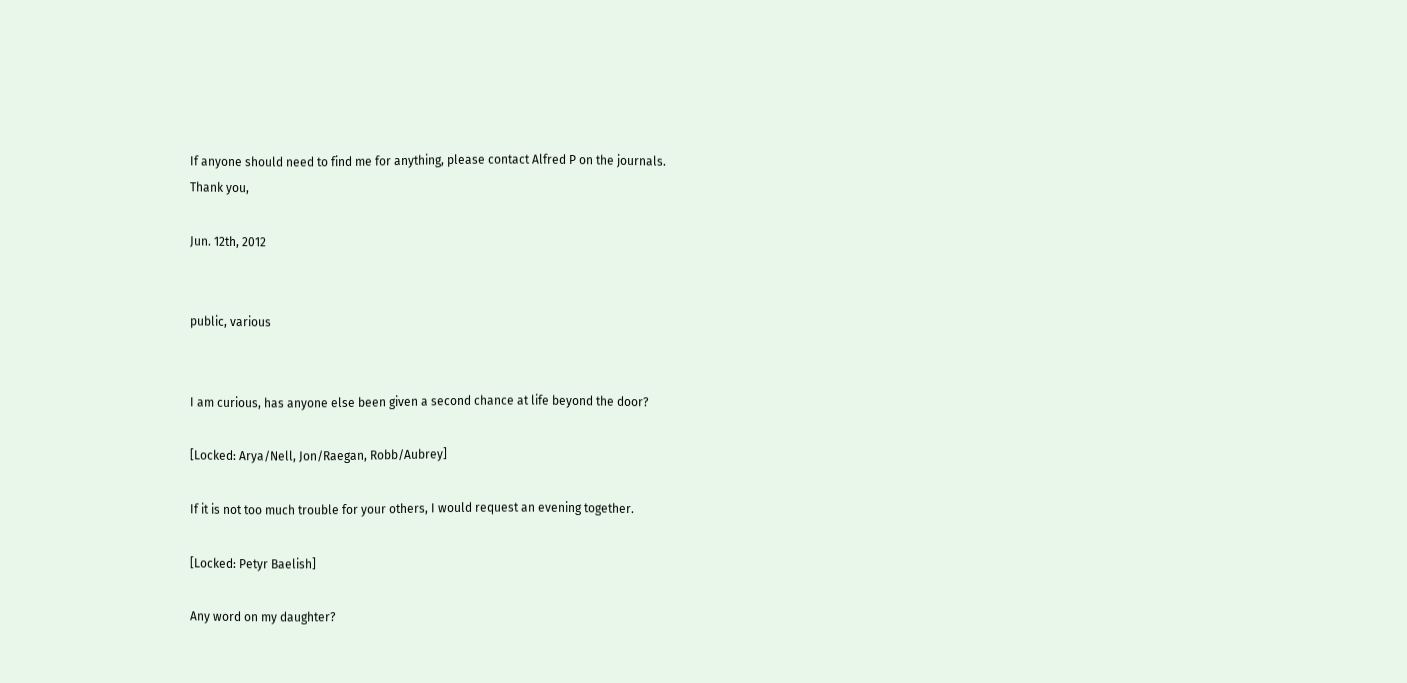If anyone should need to find me for anything, please contact Alfred P on the journals.
Thank you,

Jun. 12th, 2012


public, various


I am curious, has anyone else been given a second chance at life beyond the door?

[Locked: Arya/Nell, Jon/Raegan, Robb/Aubrey]

If it is not too much trouble for your others, I would request an evening together.

[Locked: Petyr Baelish]

Any word on my daughter?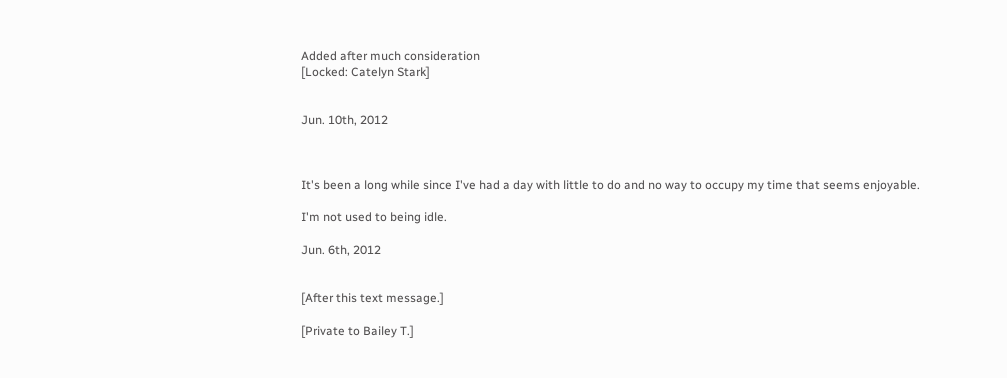Added after much consideration
[Locked: Catelyn Stark]


Jun. 10th, 2012



It's been a long while since I've had a day with little to do and no way to occupy my time that seems enjoyable.

I'm not used to being idle.

Jun. 6th, 2012


[After this text message.]

[Private to Bailey T.]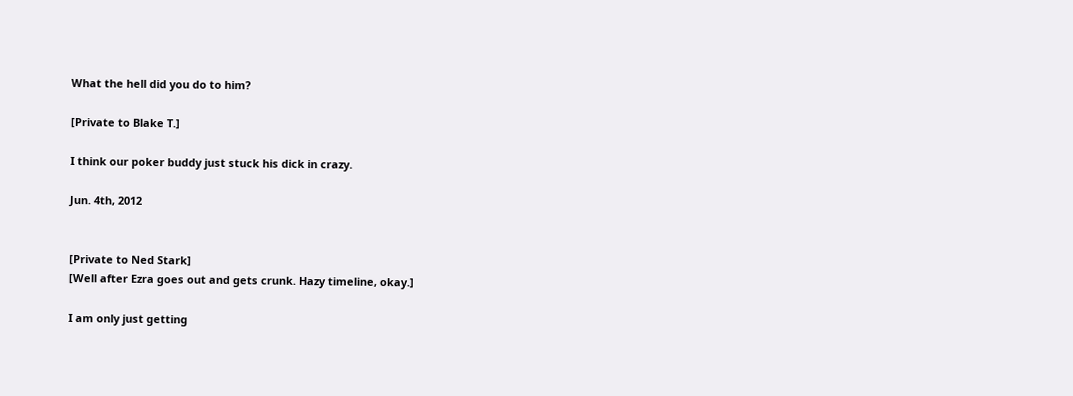What the hell did you do to him?

[Private to Blake T.]

I think our poker buddy just stuck his dick in crazy.

Jun. 4th, 2012


[Private to Ned Stark]
[Well after Ezra goes out and gets crunk. Hazy timeline, okay.]

I am only just getting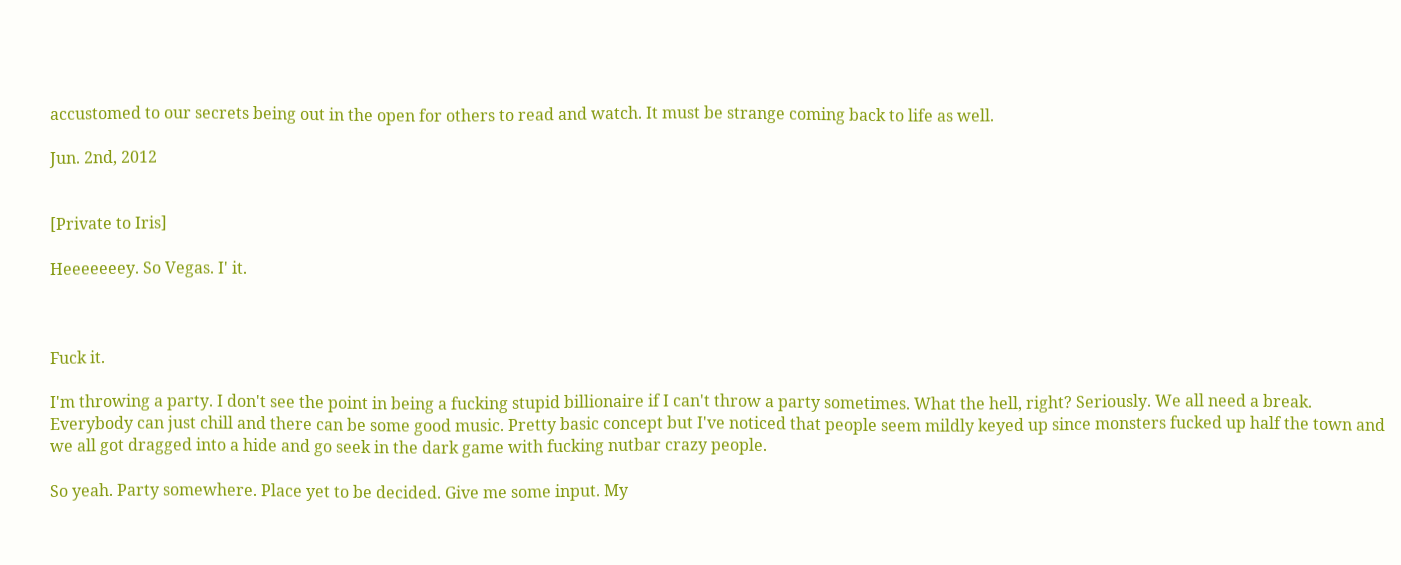accustomed to our secrets being out in the open for others to read and watch. It must be strange coming back to life as well.

Jun. 2nd, 2012


[Private to Iris]

Heeeeeeey. So Vegas. I' it.



Fuck it.

I'm throwing a party. I don't see the point in being a fucking stupid billionaire if I can't throw a party sometimes. What the hell, right? Seriously. We all need a break. Everybody can just chill and there can be some good music. Pretty basic concept but I've noticed that people seem mildly keyed up since monsters fucked up half the town and we all got dragged into a hide and go seek in the dark game with fucking nutbar crazy people.

So yeah. Party somewhere. Place yet to be decided. Give me some input. My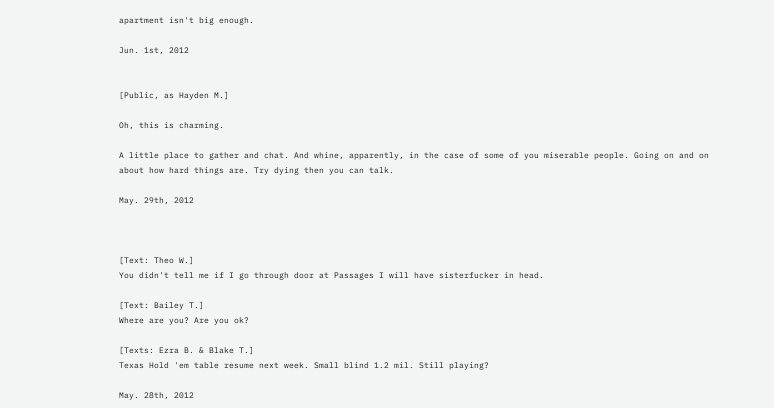apartment isn't big enough.

Jun. 1st, 2012


[Public, as Hayden M.]

Oh, this is charming.

A little place to gather and chat. And whine, apparently, in the case of some of you miserable people. Going on and on about how hard things are. Try dying then you can talk.

May. 29th, 2012



[Text: Theo W.]
You didn't tell me if I go through door at Passages I will have sisterfucker in head.

[Text: Bailey T.]
Where are you? Are you ok?

[Texts: Ezra B. & Blake T.]
Texas Hold 'em table resume next week. Small blind 1.2 mil. Still playing?

May. 28th, 2012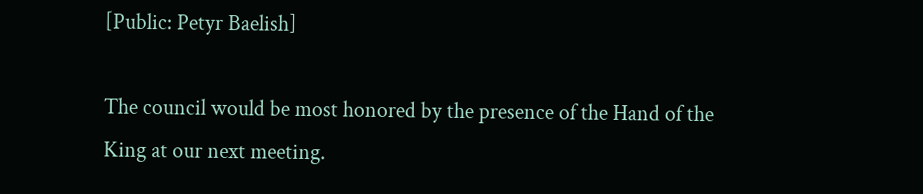[Public: Petyr Baelish]

The council would be most honored by the presence of the Hand of the King at our next meeting.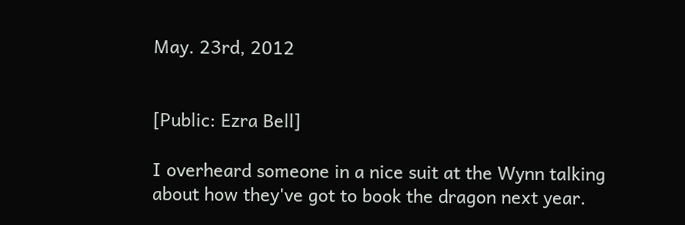May. 23rd, 2012


[Public: Ezra Bell]

I overheard someone in a nice suit at the Wynn talking about how they've got to book the dragon next year.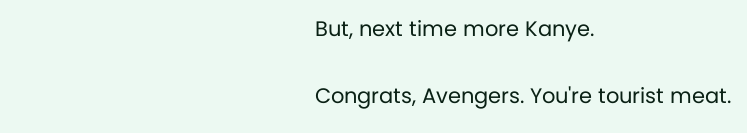But, next time more Kanye.

Congrats, Avengers. You're tourist meat.